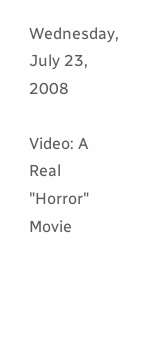Wednesday, July 23, 2008

Video: A Real "Horror" Movie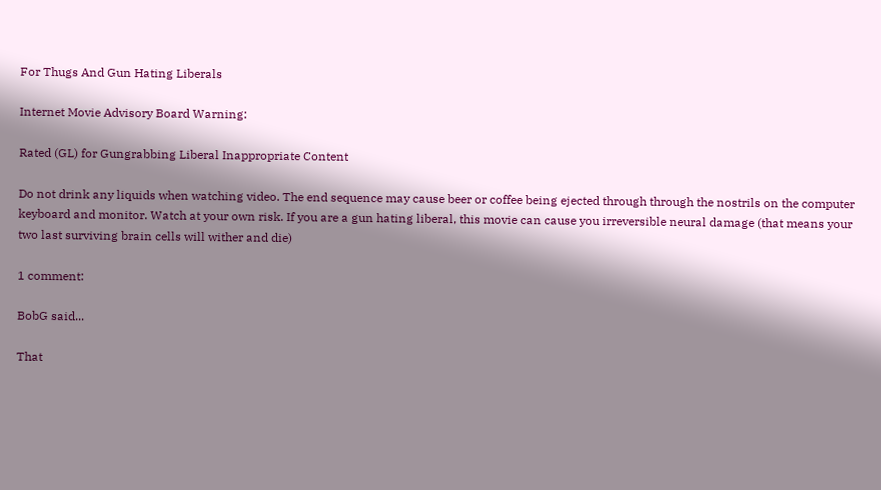For Thugs And Gun Hating Liberals

Internet Movie Advisory Board Warning:

Rated (GL) for Gungrabbing Liberal Inappropriate Content

Do not drink any liquids when watching video. The end sequence may cause beer or coffee being ejected through through the nostrils on the computer keyboard and monitor. Watch at your own risk. If you are a gun hating liberal, this movie can cause you irreversible neural damage (that means your two last surviving brain cells will wither and die)

1 comment:

BobG said...

That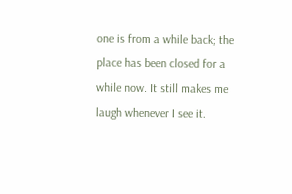one is from a while back; the place has been closed for a while now. It still makes me laugh whenever I see it.